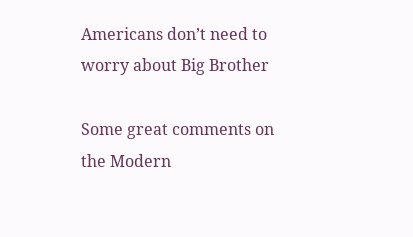Americans don’t need to worry about Big Brother

Some great comments on the Modern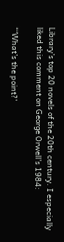Library’s top 20 novels of the 20th century. I especially liked this comment on George Orwell’s 1984:

“‘What’s the point?’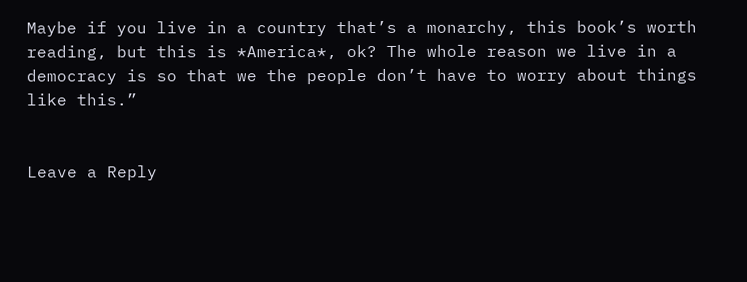Maybe if you live in a country that’s a monarchy, this book’s worth reading, but this is *America*, ok? The whole reason we live in a democracy is so that we the people don’t have to worry about things like this.”


Leave a Reply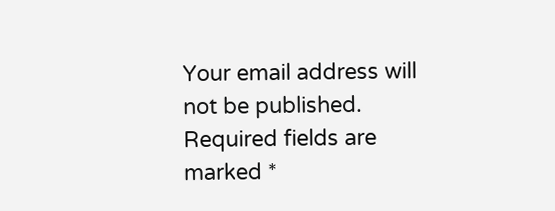Your email address will not be published. Required fields are marked *